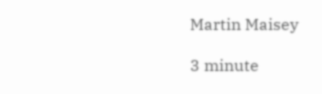Martin Maisey

3 minute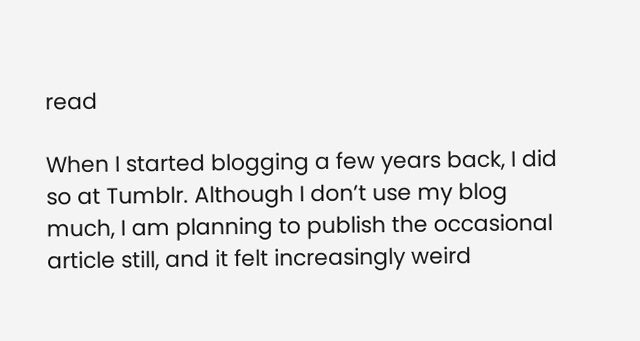read

When I started blogging a few years back, I did so at Tumblr. Although I don’t use my blog much, I am planning to publish the occasional article still, and it felt increasingly weird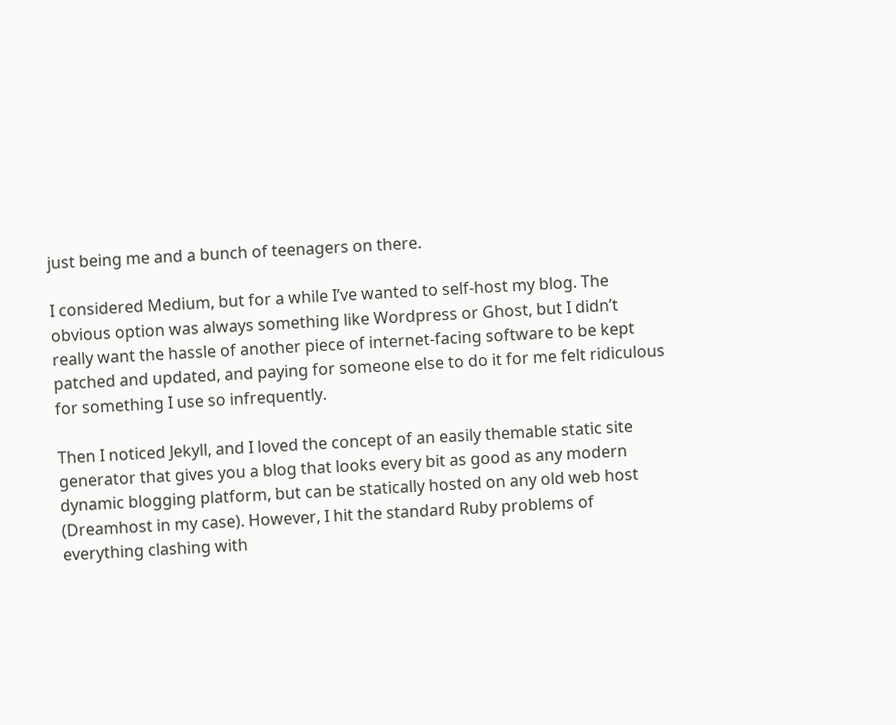just being me and a bunch of teenagers on there.

I considered Medium, but for a while I’ve wanted to self-host my blog. The obvious option was always something like Wordpress or Ghost, but I didn’t really want the hassle of another piece of internet-facing software to be kept patched and updated, and paying for someone else to do it for me felt ridiculous for something I use so infrequently.

Then I noticed Jekyll, and I loved the concept of an easily themable static site generator that gives you a blog that looks every bit as good as any modern dynamic blogging platform, but can be statically hosted on any old web host (Dreamhost in my case). However, I hit the standard Ruby problems of everything clashing with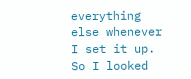everything else whenever I set it up. So I looked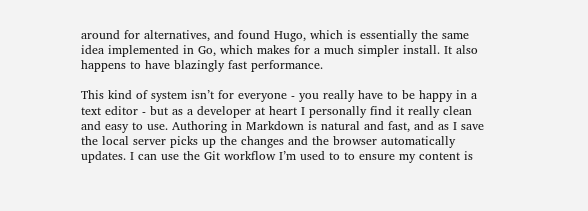around for alternatives, and found Hugo, which is essentially the same idea implemented in Go, which makes for a much simpler install. It also happens to have blazingly fast performance.

This kind of system isn’t for everyone - you really have to be happy in a text editor - but as a developer at heart I personally find it really clean and easy to use. Authoring in Markdown is natural and fast, and as I save the local server picks up the changes and the browser automatically updates. I can use the Git workflow I’m used to to ensure my content is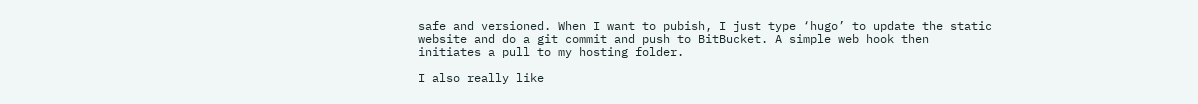safe and versioned. When I want to pubish, I just type ‘hugo’ to update the static website and do a git commit and push to BitBucket. A simple web hook then initiates a pull to my hosting folder.

I also really like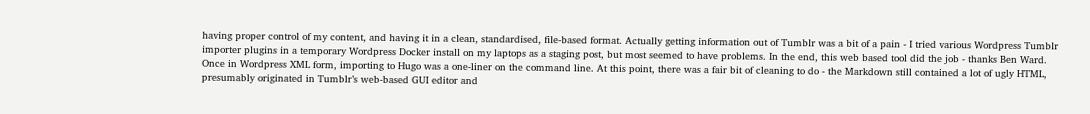having proper control of my content, and having it in a clean, standardised, file-based format. Actually getting information out of Tumblr was a bit of a pain - I tried various Wordpress Tumblr importer plugins in a temporary Wordpress Docker install on my laptops as a staging post, but most seemed to have problems. In the end, this web based tool did the job - thanks Ben Ward. Once in Wordpress XML form, importing to Hugo was a one-liner on the command line. At this point, there was a fair bit of cleaning to do - the Markdown still contained a lot of ugly HTML, presumably originated in Tumblr’s web-based GUI editor and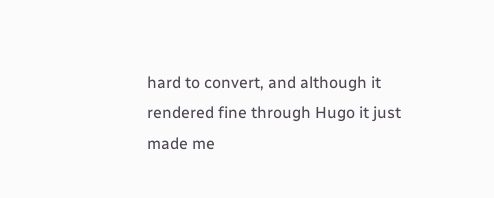hard to convert, and although it rendered fine through Hugo it just made me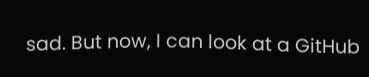sad. But now, I can look at a GitHub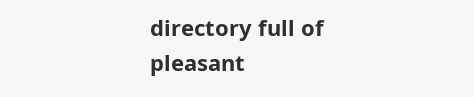directory full of pleasant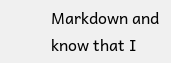Markdown and know that I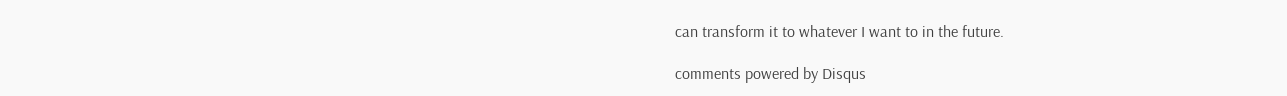can transform it to whatever I want to in the future.

comments powered by Disqus